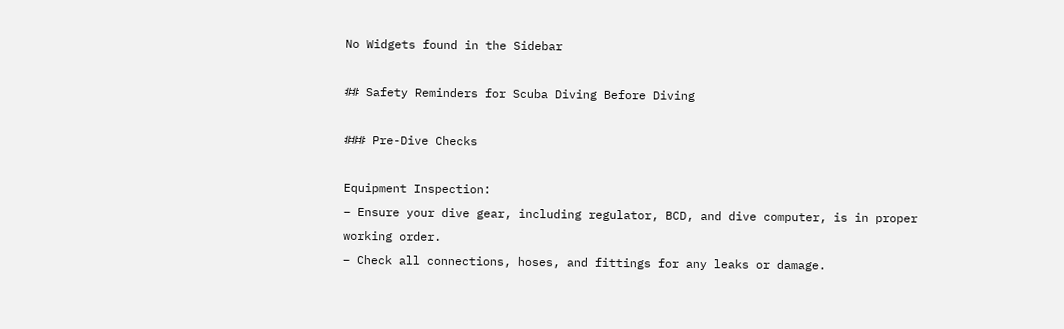No Widgets found in the Sidebar

## Safety Reminders for Scuba Diving Before Diving

### Pre-Dive Checks

Equipment Inspection:
– Ensure your dive gear, including regulator, BCD, and dive computer, is in proper working order.
– Check all connections, hoses, and fittings for any leaks or damage.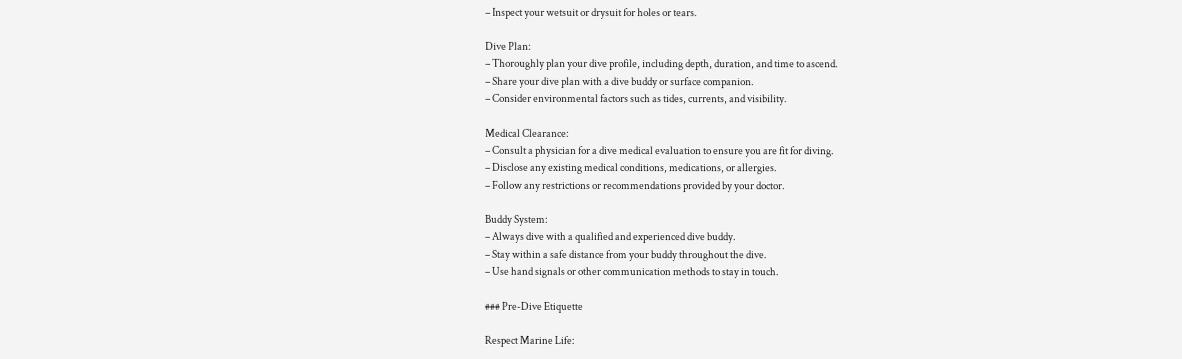– Inspect your wetsuit or drysuit for holes or tears.

Dive Plan:
– Thoroughly plan your dive profile, including depth, duration, and time to ascend.
– Share your dive plan with a dive buddy or surface companion.
– Consider environmental factors such as tides, currents, and visibility.

Medical Clearance:
– Consult a physician for a dive medical evaluation to ensure you are fit for diving.
– Disclose any existing medical conditions, medications, or allergies.
– Follow any restrictions or recommendations provided by your doctor.

Buddy System:
– Always dive with a qualified and experienced dive buddy.
– Stay within a safe distance from your buddy throughout the dive.
– Use hand signals or other communication methods to stay in touch.

### Pre-Dive Etiquette

Respect Marine Life: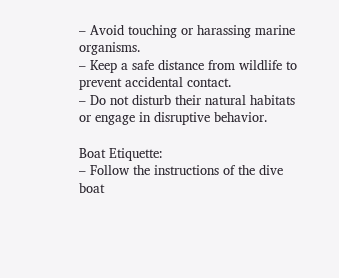– Avoid touching or harassing marine organisms.
– Keep a safe distance from wildlife to prevent accidental contact.
– Do not disturb their natural habitats or engage in disruptive behavior.

Boat Etiquette:
– Follow the instructions of the dive boat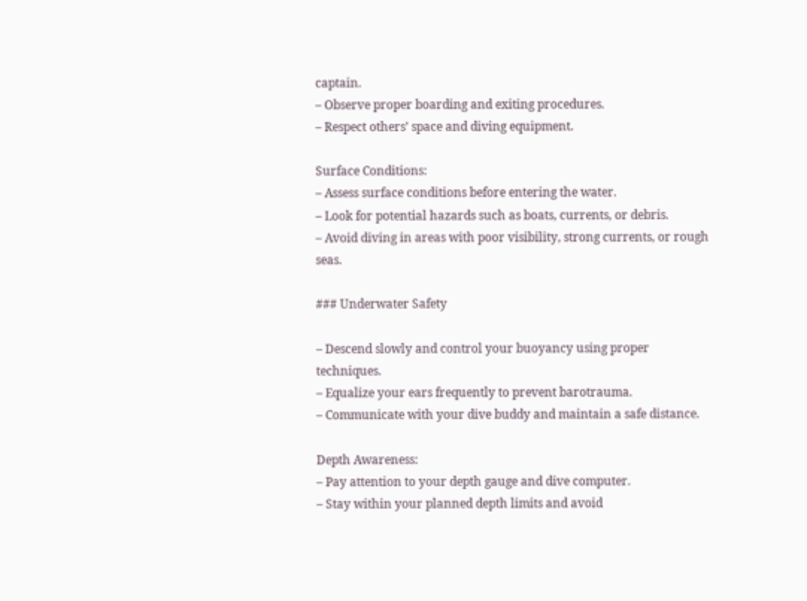captain.
– Observe proper boarding and exiting procedures.
– Respect others’ space and diving equipment.

Surface Conditions:
– Assess surface conditions before entering the water.
– Look for potential hazards such as boats, currents, or debris.
– Avoid diving in areas with poor visibility, strong currents, or rough seas.

### Underwater Safety

– Descend slowly and control your buoyancy using proper techniques.
– Equalize your ears frequently to prevent barotrauma.
– Communicate with your dive buddy and maintain a safe distance.

Depth Awareness:
– Pay attention to your depth gauge and dive computer.
– Stay within your planned depth limits and avoid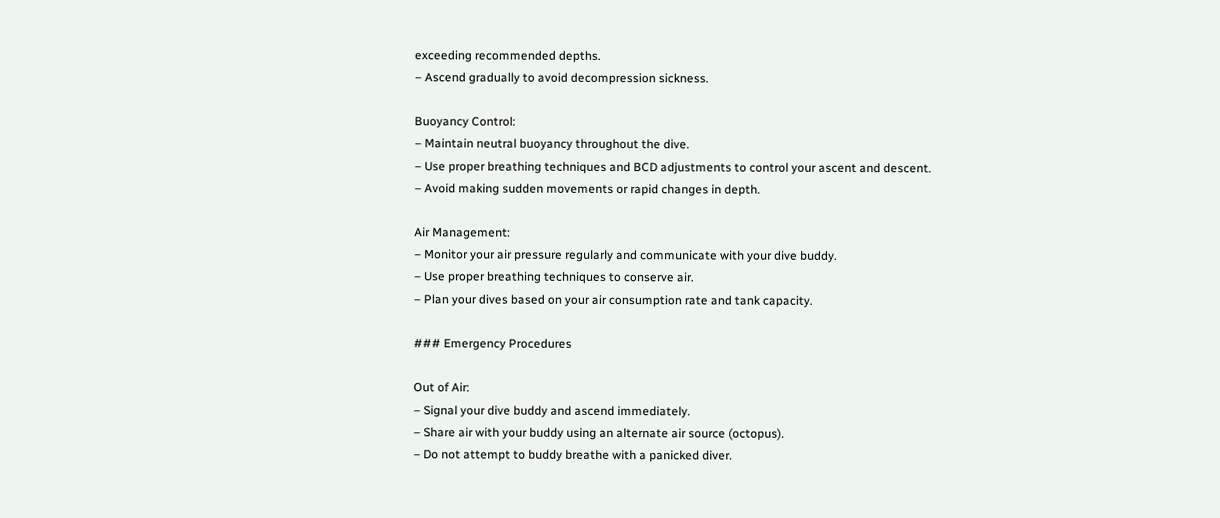exceeding recommended depths.
– Ascend gradually to avoid decompression sickness.

Buoyancy Control:
– Maintain neutral buoyancy throughout the dive.
– Use proper breathing techniques and BCD adjustments to control your ascent and descent.
– Avoid making sudden movements or rapid changes in depth.

Air Management:
– Monitor your air pressure regularly and communicate with your dive buddy.
– Use proper breathing techniques to conserve air.
– Plan your dives based on your air consumption rate and tank capacity.

### Emergency Procedures

Out of Air:
– Signal your dive buddy and ascend immediately.
– Share air with your buddy using an alternate air source (octopus).
– Do not attempt to buddy breathe with a panicked diver.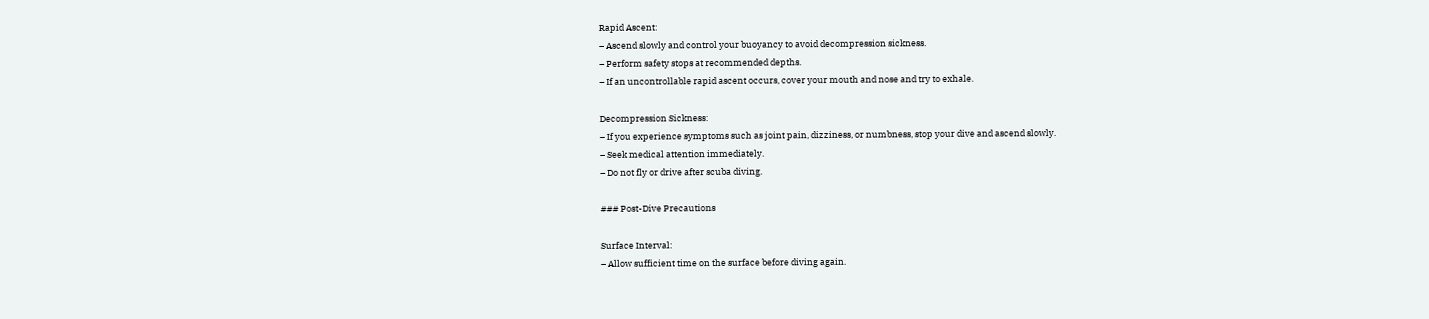Rapid Ascent:
– Ascend slowly and control your buoyancy to avoid decompression sickness.
– Perform safety stops at recommended depths.
– If an uncontrollable rapid ascent occurs, cover your mouth and nose and try to exhale.

Decompression Sickness:
– If you experience symptoms such as joint pain, dizziness, or numbness, stop your dive and ascend slowly.
– Seek medical attention immediately.
– Do not fly or drive after scuba diving.

### Post-Dive Precautions

Surface Interval:
– Allow sufficient time on the surface before diving again.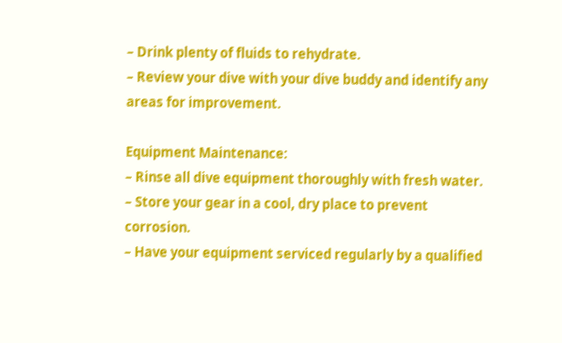– Drink plenty of fluids to rehydrate.
– Review your dive with your dive buddy and identify any areas for improvement.

Equipment Maintenance:
– Rinse all dive equipment thoroughly with fresh water.
– Store your gear in a cool, dry place to prevent corrosion.
– Have your equipment serviced regularly by a qualified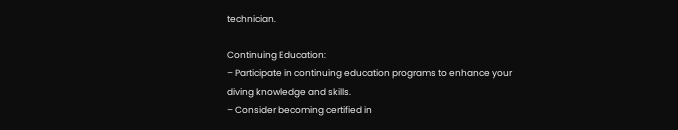technician.

Continuing Education:
– Participate in continuing education programs to enhance your diving knowledge and skills.
– Consider becoming certified in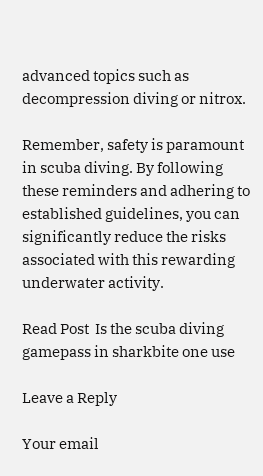advanced topics such as decompression diving or nitrox.

Remember, safety is paramount in scuba diving. By following these reminders and adhering to established guidelines, you can significantly reduce the risks associated with this rewarding underwater activity.

Read Post  Is the scuba diving gamepass in sharkbite one use

Leave a Reply

Your email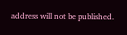address will not be published.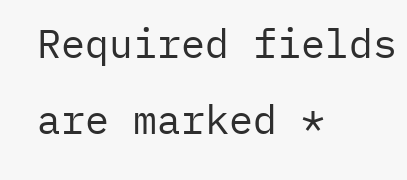Required fields are marked *